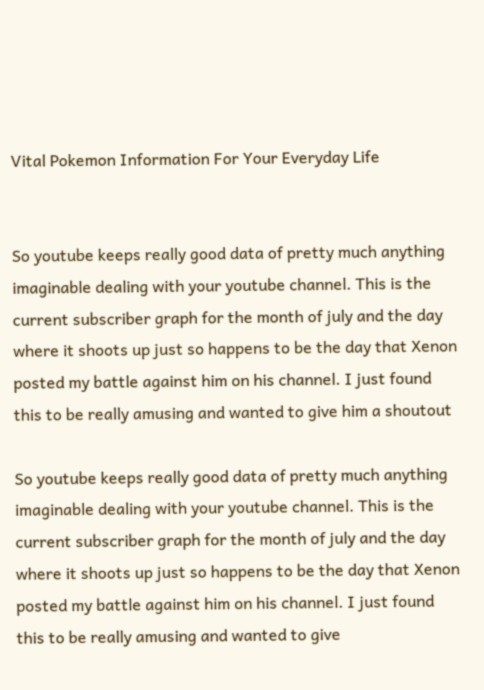Vital Pokemon Information For Your Everyday Life


So youtube keeps really good data of pretty much anything imaginable dealing with your youtube channel. This is the current subscriber graph for the month of july and the day where it shoots up just so happens to be the day that Xenon posted my battle against him on his channel. I just found this to be really amusing and wanted to give him a shoutout

So youtube keeps really good data of pretty much anything imaginable dealing with your youtube channel. This is the current subscriber graph for the month of july and the day where it shoots up just so happens to be the day that Xenon posted my battle against him on his channel. I just found this to be really amusing and wanted to give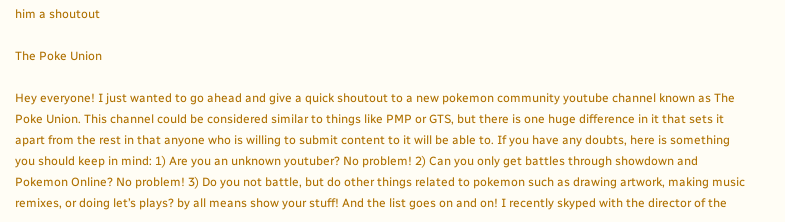him a shoutout

The Poke Union

Hey everyone! I just wanted to go ahead and give a quick shoutout to a new pokemon community youtube channel known as The Poke Union. This channel could be considered similar to things like PMP or GTS, but there is one huge difference in it that sets it apart from the rest in that anyone who is willing to submit content to it will be able to. If you have any doubts, here is something you should keep in mind: 1) Are you an unknown youtuber? No problem! 2) Can you only get battles through showdown and Pokemon Online? No problem! 3) Do you not battle, but do other things related to pokemon such as drawing artwork, making music remixes, or doing let’s plays? by all means show your stuff! And the list goes on and on! I recently skyped with the director of the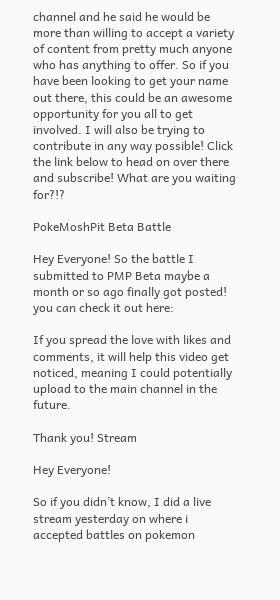channel and he said he would be more than willing to accept a variety of content from pretty much anyone who has anything to offer. So if you have been looking to get your name out there, this could be an awesome opportunity for you all to get involved. I will also be trying to contribute in any way possible! Click the link below to head on over there and subscribe! What are you waiting for?!?

PokeMoshPit Beta Battle

Hey Everyone! So the battle I submitted to PMP Beta maybe a month or so ago finally got posted! you can check it out here:

If you spread the love with likes and comments, it will help this video get noticed, meaning I could potentially upload to the main channel in the future.

Thank you! Stream

Hey Everyone!

So if you didn’t know, I did a live stream yesterday on where i accepted battles on pokemon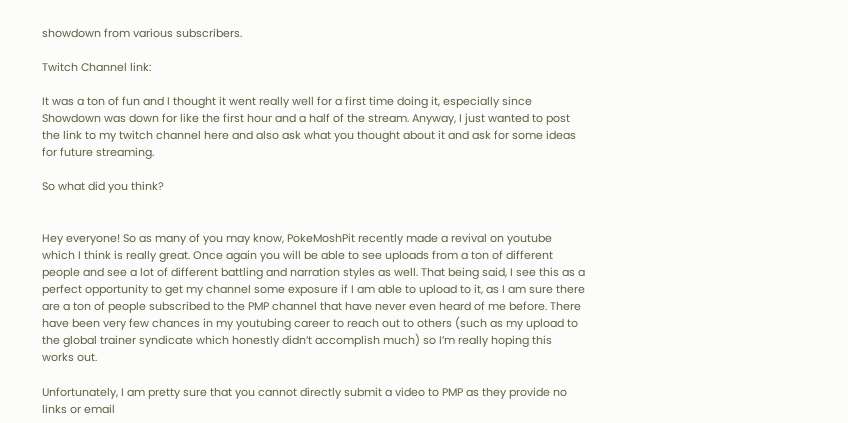showdown from various subscribers.

Twitch Channel link:

It was a ton of fun and I thought it went really well for a first time doing it, especially since Showdown was down for like the first hour and a half of the stream. Anyway, I just wanted to post the link to my twitch channel here and also ask what you thought about it and ask for some ideas for future streaming.

So what did you think?


Hey everyone! So as many of you may know, PokeMoshPit recently made a revival on youtube which I think is really great. Once again you will be able to see uploads from a ton of different people and see a lot of different battling and narration styles as well. That being said, I see this as a perfect opportunity to get my channel some exposure if I am able to upload to it, as I am sure there are a ton of people subscribed to the PMP channel that have never even heard of me before. There have been very few chances in my youtubing career to reach out to others (such as my upload to the global trainer syndicate which honestly didn’t accomplish much) so I’m really hoping this works out.

Unfortunately, I am pretty sure that you cannot directly submit a video to PMP as they provide no links or email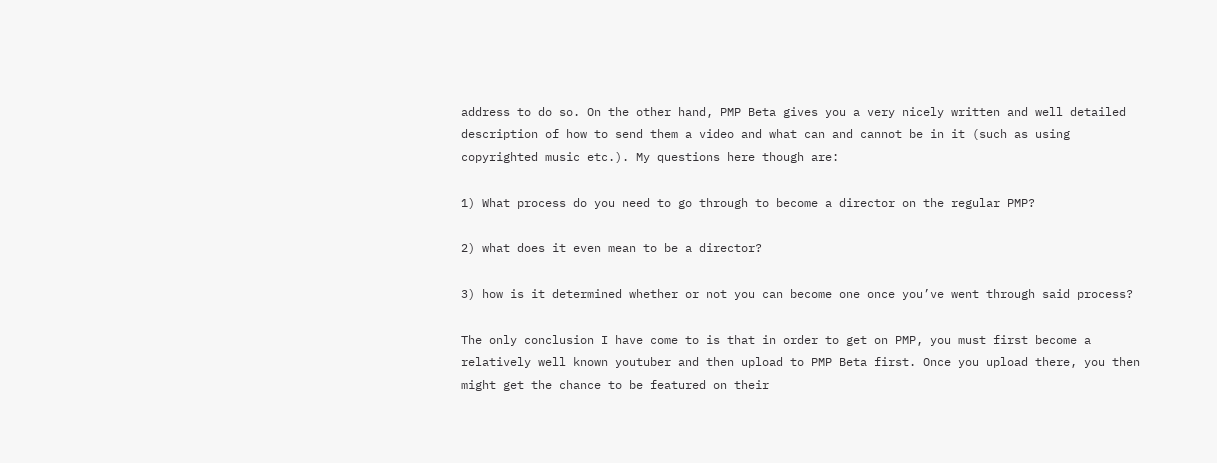address to do so. On the other hand, PMP Beta gives you a very nicely written and well detailed description of how to send them a video and what can and cannot be in it (such as using copyrighted music etc.). My questions here though are:

1) What process do you need to go through to become a director on the regular PMP?

2) what does it even mean to be a director?

3) how is it determined whether or not you can become one once you’ve went through said process?

The only conclusion I have come to is that in order to get on PMP, you must first become a relatively well known youtuber and then upload to PMP Beta first. Once you upload there, you then might get the chance to be featured on their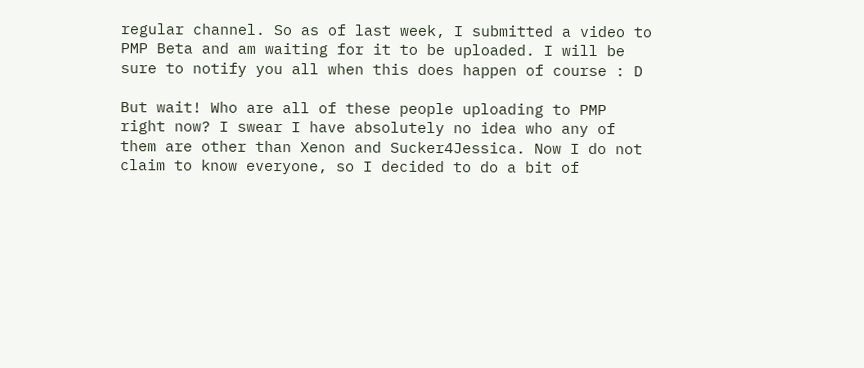regular channel. So as of last week, I submitted a video to PMP Beta and am waiting for it to be uploaded. I will be sure to notify you all when this does happen of course : D

But wait! Who are all of these people uploading to PMP right now? I swear I have absolutely no idea who any of them are other than Xenon and Sucker4Jessica. Now I do not claim to know everyone, so I decided to do a bit of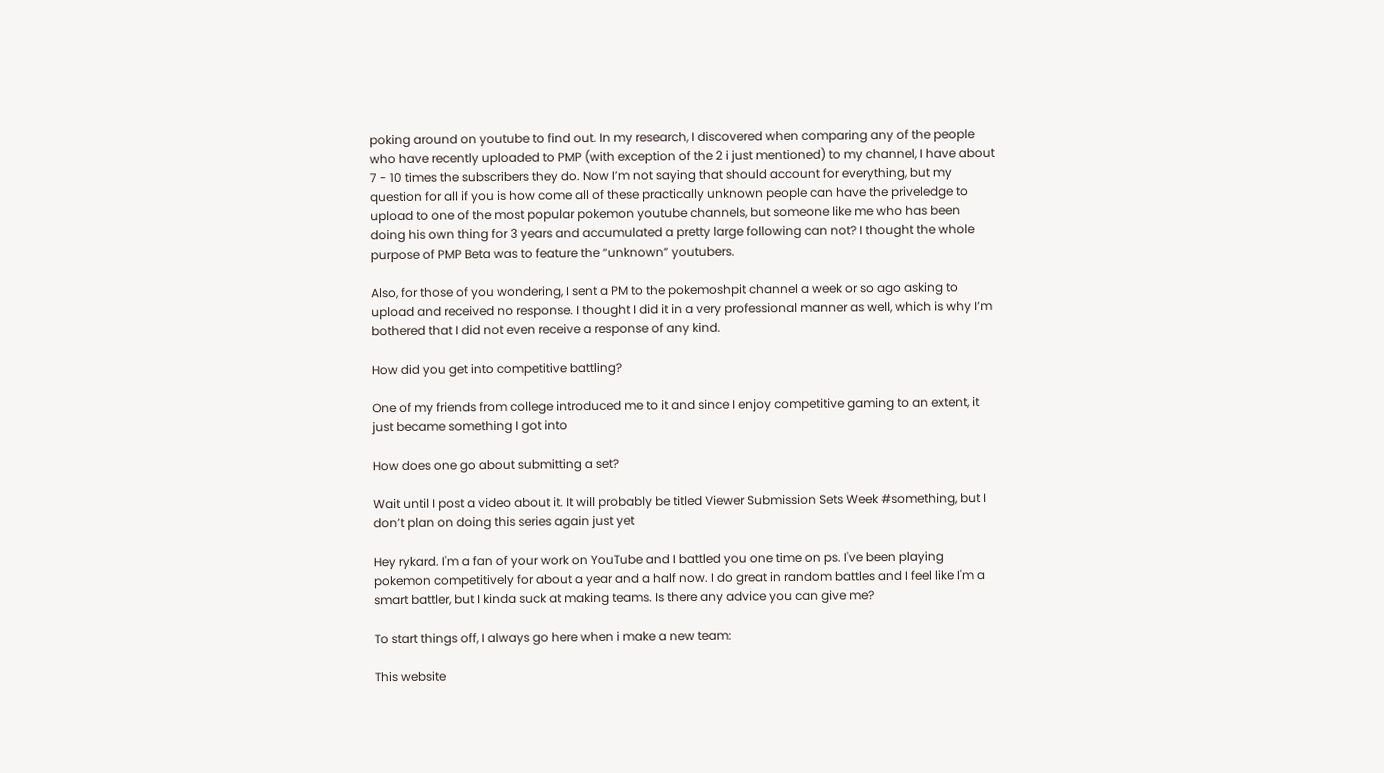poking around on youtube to find out. In my research, I discovered when comparing any of the people who have recently uploaded to PMP (with exception of the 2 i just mentioned) to my channel, I have about 7 - 10 times the subscribers they do. Now I’m not saying that should account for everything, but my question for all if you is how come all of these practically unknown people can have the priveledge to upload to one of the most popular pokemon youtube channels, but someone like me who has been doing his own thing for 3 years and accumulated a pretty large following can not? I thought the whole purpose of PMP Beta was to feature the “unknown” youtubers.

Also, for those of you wondering, I sent a PM to the pokemoshpit channel a week or so ago asking to upload and received no response. I thought I did it in a very professional manner as well, which is why I’m bothered that I did not even receive a response of any kind.

How did you get into competitive battling?

One of my friends from college introduced me to it and since I enjoy competitive gaming to an extent, it just became something I got into

How does one go about submitting a set?

Wait until I post a video about it. It will probably be titled Viewer Submission Sets Week #something, but I don’t plan on doing this series again just yet

Hey rykard. I'm a fan of your work on YouTube and I battled you one time on ps. I've been playing pokemon competitively for about a year and a half now. I do great in random battles and I feel like I'm a smart battler, but I kinda suck at making teams. Is there any advice you can give me?

To start things off, I always go here when i make a new team:

This website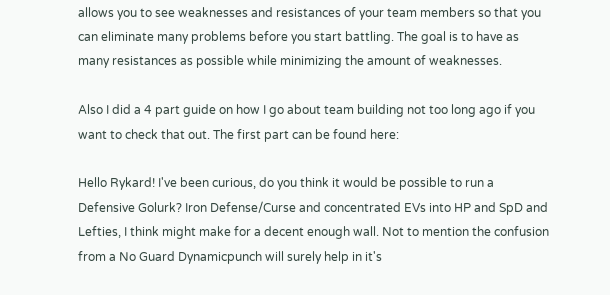allows you to see weaknesses and resistances of your team members so that you can eliminate many problems before you start battling. The goal is to have as many resistances as possible while minimizing the amount of weaknesses.

Also I did a 4 part guide on how I go about team building not too long ago if you want to check that out. The first part can be found here:

Hello Rykard! I've been curious, do you think it would be possible to run a Defensive Golurk? Iron Defense/Curse and concentrated EVs into HP and SpD and Lefties, I think might make for a decent enough wall. Not to mention the confusion from a No Guard Dynamicpunch will surely help in it's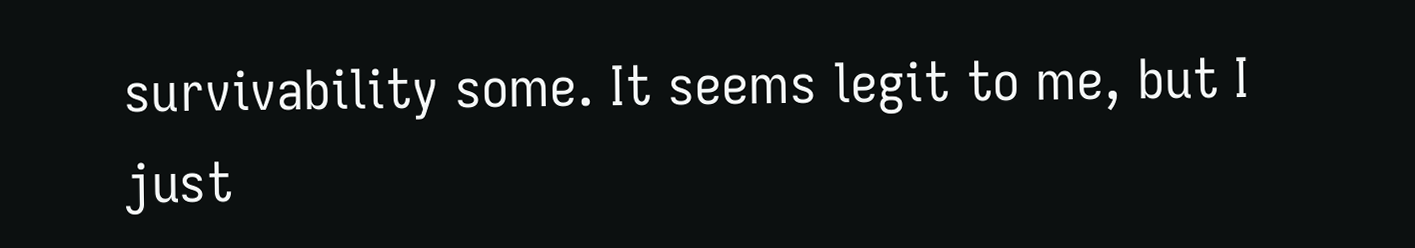survivability some. It seems legit to me, but I just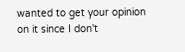wanted to get your opinion on it since I don't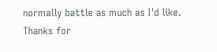normally battle as much as I'd like. Thanks for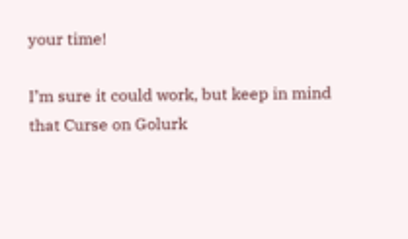your time!

I’m sure it could work, but keep in mind that Curse on Golurk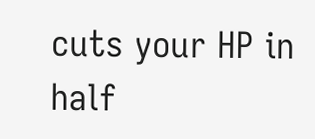cuts your HP in half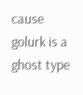cause golurk is a ghost type